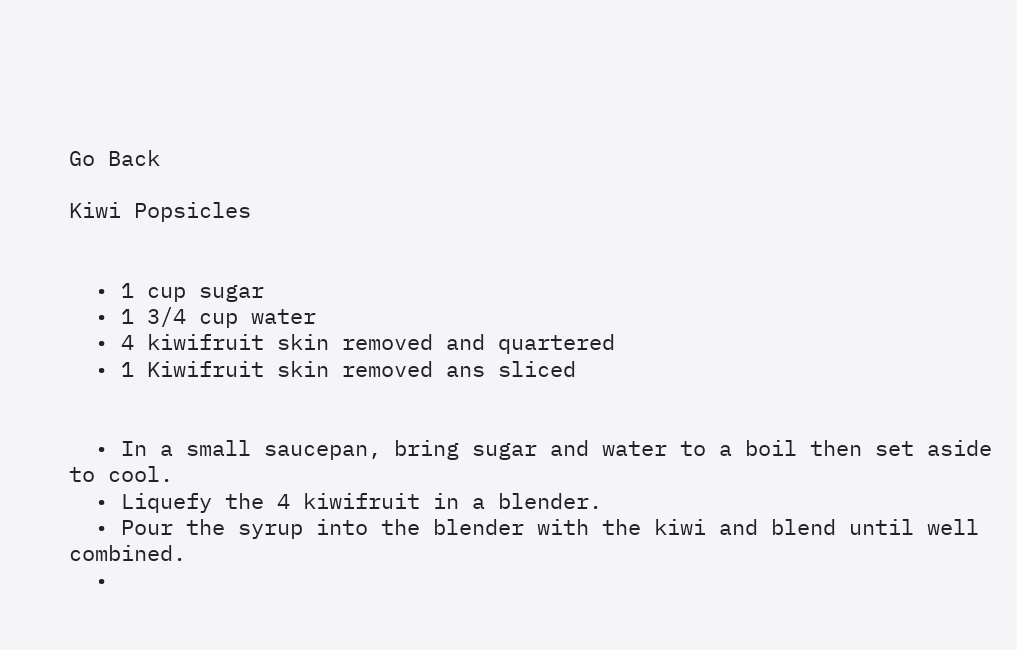Go Back

Kiwi Popsicles


  • 1 cup sugar
  • 1 3/4 cup water
  • 4 kiwifruit skin removed and quartered
  • 1 Kiwifruit skin removed ans sliced


  • In a small saucepan, bring sugar and water to a boil then set aside to cool.
  • Liquefy the 4 kiwifruit in a blender.
  • Pour the syrup into the blender with the kiwi and blend until well combined.
  •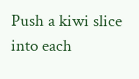Push a kiwi slice into each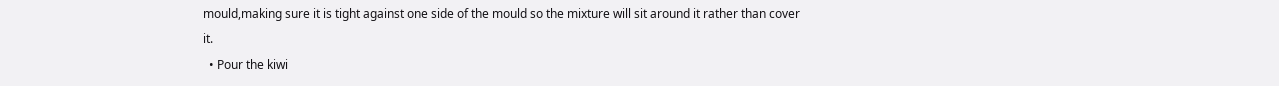mould,making sure it is tight against one side of the mould so the mixture will sit around it rather than cover it.
  • Pour the kiwi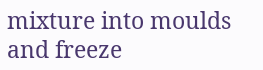mixture into moulds and freeze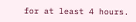for at least 4 hours.